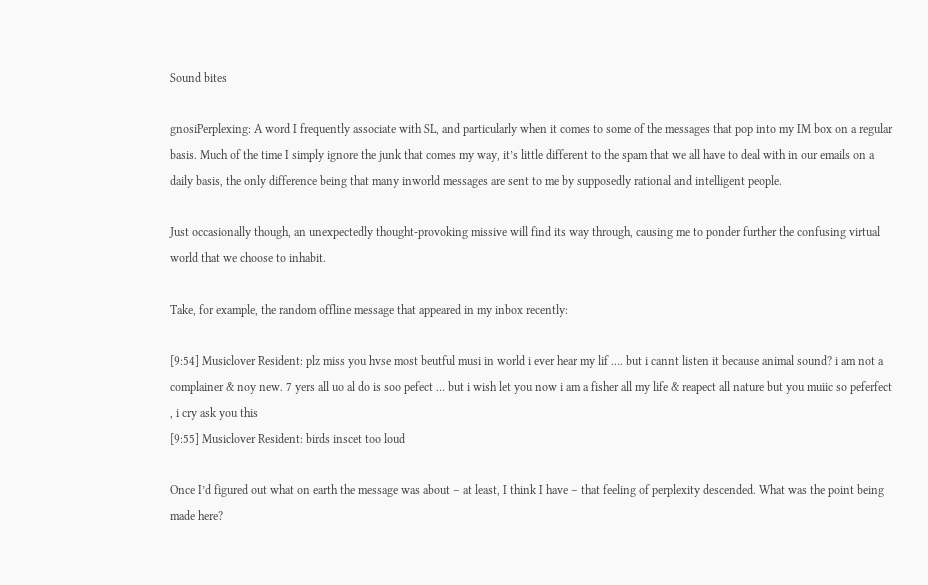Sound bites

gnosiPerplexing: A word I frequently associate with SL, and particularly when it comes to some of the messages that pop into my IM box on a regular basis. Much of the time I simply ignore the junk that comes my way, it’s little different to the spam that we all have to deal with in our emails on a daily basis, the only difference being that many inworld messages are sent to me by supposedly rational and intelligent people.

Just occasionally though, an unexpectedly thought-provoking missive will find its way through, causing me to ponder further the confusing virtual world that we choose to inhabit.

Take, for example, the random offline message that appeared in my inbox recently:

[9:54] Musiclover Resident: plz miss you hvse most beutful musi in world i ever hear my lif …. but i cannt listen it because animal sound? i am not a complainer & noy new. 7 yers all uo al do is soo pefect … but i wish let you now i am a fisher all my life & reapect all nature but you muiic so peferfect , i cry ask you this
[9:55] Musiclover Resident: birds inscet too loud

Once I’d figured out what on earth the message was about – at least, I think I have – that feeling of perplexity descended. What was the point being made here?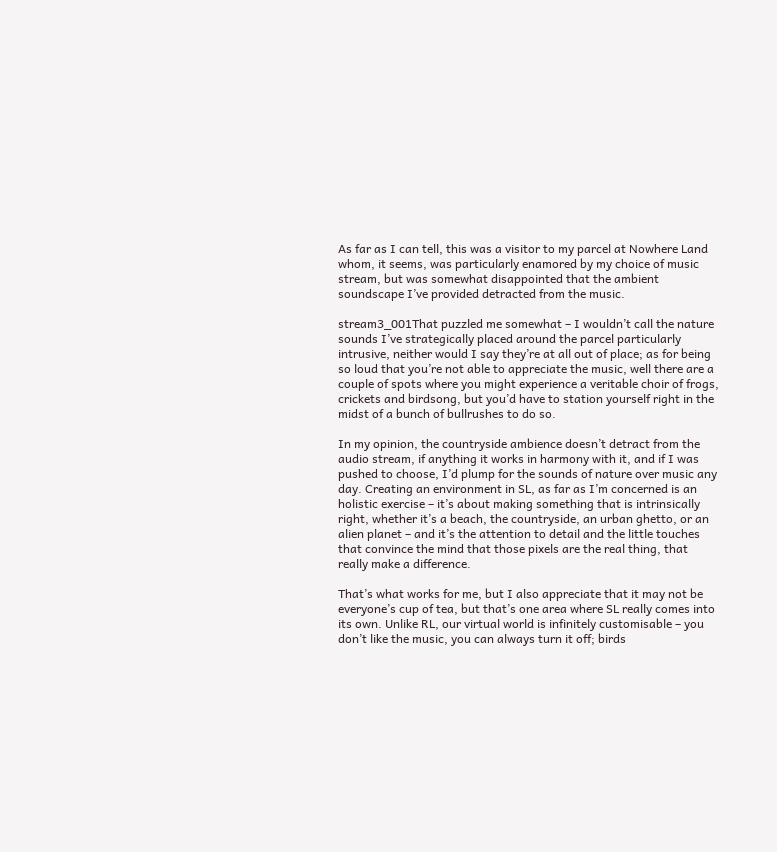As far as I can tell, this was a visitor to my parcel at Nowhere Land whom, it seems, was particularly enamored by my choice of music stream, but was somewhat disappointed that the ambient soundscape I’ve provided detracted from the music.

stream3_001That puzzled me somewhat – I wouldn’t call the nature sounds I’ve strategically placed around the parcel particularly intrusive, neither would I say they’re at all out of place; as for being so loud that you’re not able to appreciate the music, well there are a couple of spots where you might experience a veritable choir of frogs, crickets and birdsong, but you’d have to station yourself right in the midst of a bunch of bullrushes to do so.

In my opinion, the countryside ambience doesn’t detract from the audio stream, if anything it works in harmony with it, and if I was pushed to choose, I’d plump for the sounds of nature over music any day. Creating an environment in SL, as far as I’m concerned is an holistic exercise – it’s about making something that is intrinsically right, whether it’s a beach, the countryside, an urban ghetto, or an alien planet – and it’s the attention to detail and the little touches that convince the mind that those pixels are the real thing, that really make a difference.

That’s what works for me, but I also appreciate that it may not be everyone’s cup of tea, but that’s one area where SL really comes into its own. Unlike RL, our virtual world is infinitely customisable – you don’t like the music, you can always turn it off; birds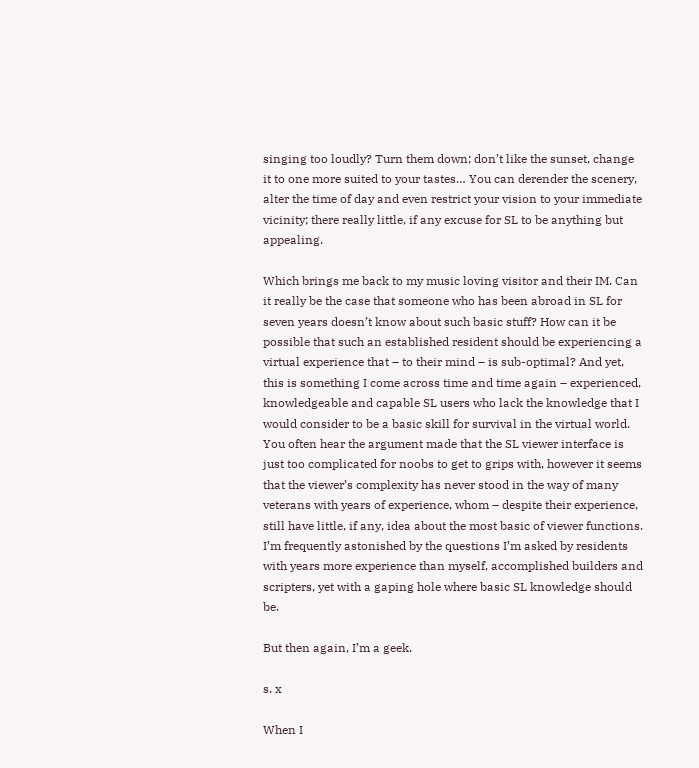singing too loudly? Turn them down; don’t like the sunset, change it to one more suited to your tastes… You can derender the scenery, alter the time of day and even restrict your vision to your immediate vicinity; there really little, if any excuse for SL to be anything but appealing.

Which brings me back to my music loving visitor and their IM. Can it really be the case that someone who has been abroad in SL for seven years doesn’t know about such basic stuff? How can it be possible that such an established resident should be experiencing a virtual experience that – to their mind – is sub-optimal? And yet, this is something I come across time and time again – experienced, knowledgeable and capable SL users who lack the knowledge that I would consider to be a basic skill for survival in the virtual world. You often hear the argument made that the SL viewer interface is just too complicated for noobs to get to grips with, however it seems that the viewer’s complexity has never stood in the way of many veterans with years of experience, whom – despite their experience, still have little, if any, idea about the most basic of viewer functions. I’m frequently astonished by the questions I’m asked by residents with years more experience than myself, accomplished builders and scripters, yet with a gaping hole where basic SL knowledge should be.

But then again, I’m a geek.

s. x

When I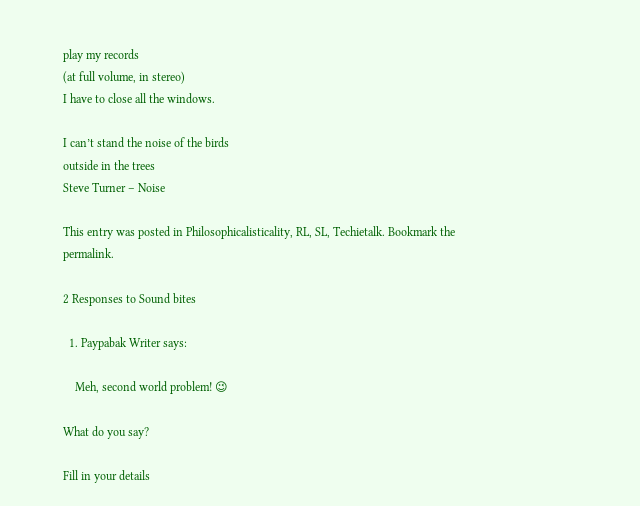play my records
(at full volume, in stereo)
I have to close all the windows.

I can’t stand the noise of the birds
outside in the trees
Steve Turner – Noise

This entry was posted in Philosophicalisticality, RL, SL, Techietalk. Bookmark the permalink.

2 Responses to Sound bites

  1. Paypabak Writer says:

    Meh, second world problem! 😉

What do you say?

Fill in your details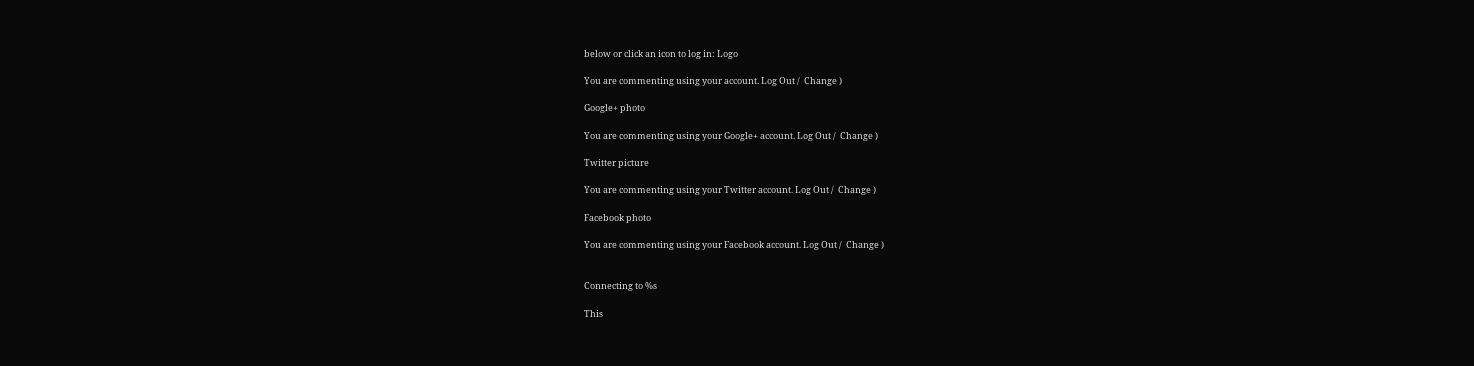below or click an icon to log in: Logo

You are commenting using your account. Log Out /  Change )

Google+ photo

You are commenting using your Google+ account. Log Out /  Change )

Twitter picture

You are commenting using your Twitter account. Log Out /  Change )

Facebook photo

You are commenting using your Facebook account. Log Out /  Change )


Connecting to %s

This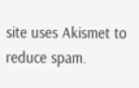site uses Akismet to reduce spam.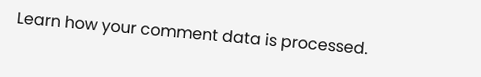Learn how your comment data is processed.